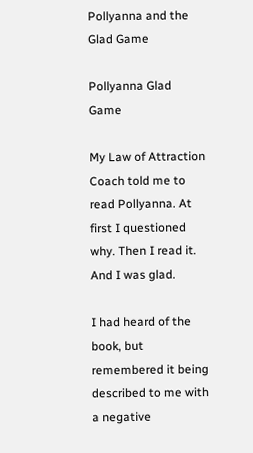Pollyanna and the Glad Game

Pollyanna Glad Game

My Law of Attraction Coach told me to read Pollyanna. At first I questioned why. Then I read it. And I was glad.

I had heard of the book, but remembered it being described to me with a negative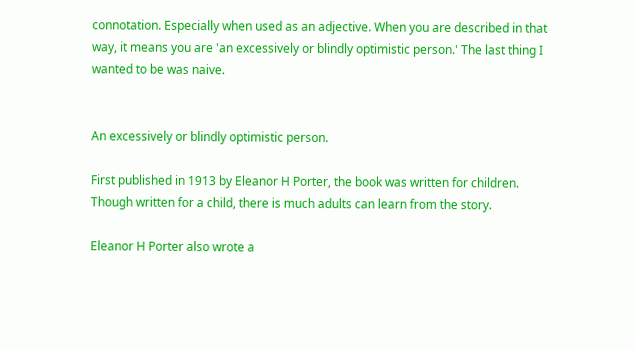connotation. Especially when used as an adjective. When you are described in that way, it means you are 'an excessively or blindly optimistic person.' The last thing I wanted to be was naive.


An excessively or blindly optimistic person.

First published in 1913 by Eleanor H Porter, the book was written for children. Though written for a child, there is much adults can learn from the story.

Eleanor H Porter also wrote a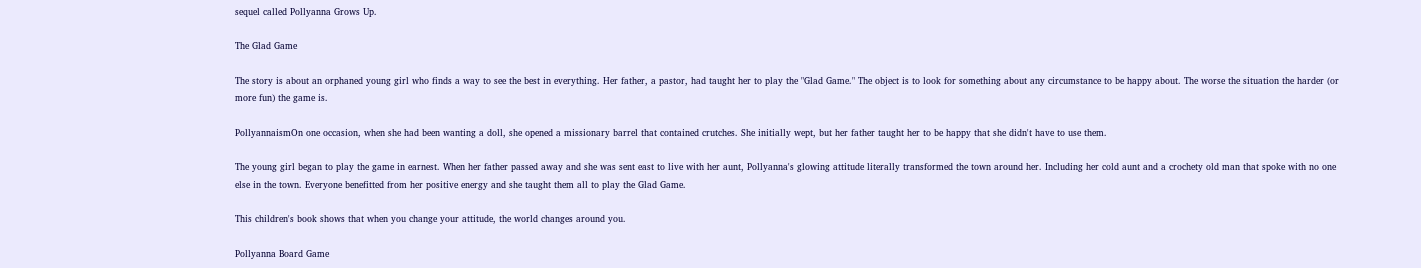sequel called Pollyanna Grows Up.

The Glad Game

The story is about an orphaned young girl who finds a way to see the best in everything. Her father, a pastor, had taught her to play the "Glad Game." The object is to look for something about any circumstance to be happy about. The worse the situation the harder (or more fun) the game is.

PollyannaismOn one occasion, when she had been wanting a doll, she opened a missionary barrel that contained crutches. She initially wept, but her father taught her to be happy that she didn't have to use them.

The young girl began to play the game in earnest. When her father passed away and she was sent east to live with her aunt, Pollyanna's glowing attitude literally transformed the town around her. Including her cold aunt and a crochety old man that spoke with no one else in the town. Everyone benefitted from her positive energy and she taught them all to play the Glad Game.

This children's book shows that when you change your attitude, the world changes around you.

Pollyanna Board Game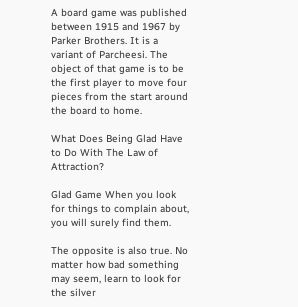A board game was published between 1915 and 1967 by Parker Brothers. It is a variant of Parcheesi. The object of that game is to be the first player to move four pieces from the start around the board to home.

What Does Being Glad Have to Do With The Law of Attraction?

Glad Game When you look for things to complain about, you will surely find them.

The opposite is also true. No matter how bad something may seem, learn to look for the silver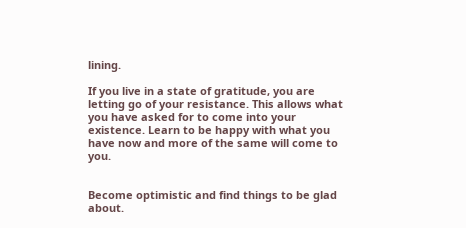lining.

If you live in a state of gratitude, you are letting go of your resistance. This allows what you have asked for to come into your existence. Learn to be happy with what you have now and more of the same will come to you.


Become optimistic and find things to be glad about.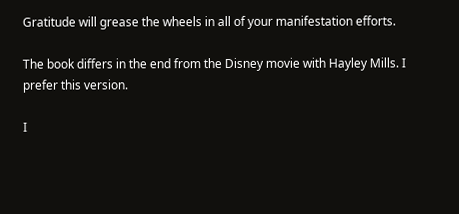Gratitude will grease the wheels in all of your manifestation efforts.

The book differs in the end from the Disney movie with Hayley Mills. I prefer this version.

I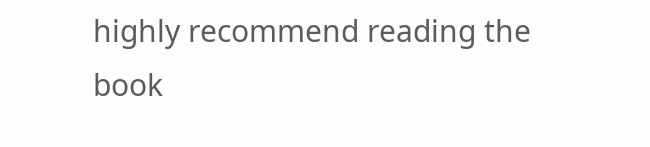highly recommend reading the book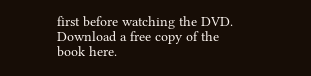first before watching the DVD. Download a free copy of the book here.